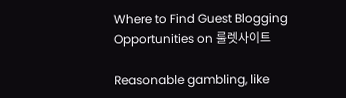Where to Find Guest Blogging Opportunities on 룰렛사이트

Reasonable gambling, like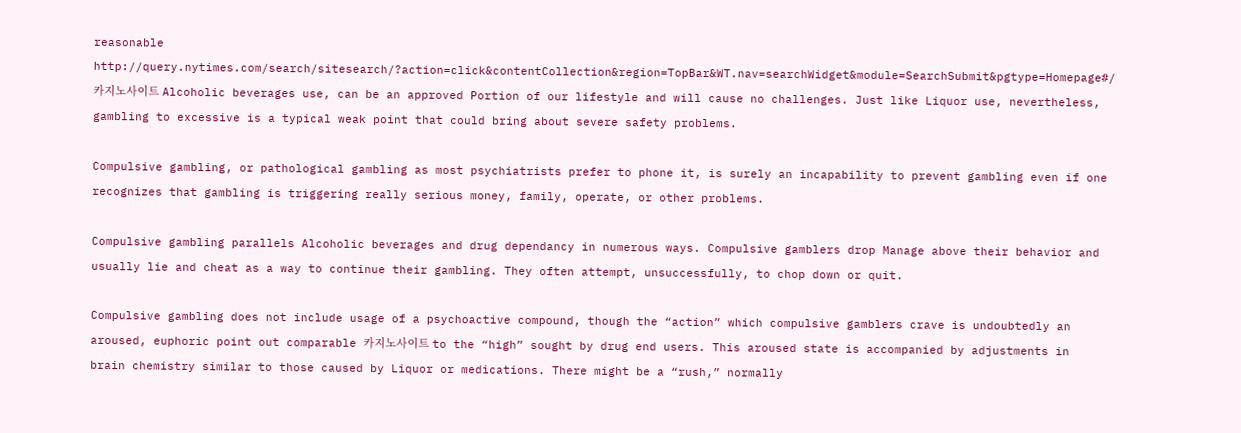reasonable http://query.nytimes.com/search/sitesearch/?action=click&contentCollection&region=TopBar&WT.nav=searchWidget&module=SearchSubmit&pgtype=Homepage#/카지노사이트 Alcoholic beverages use, can be an approved Portion of our lifestyle and will cause no challenges. Just like Liquor use, nevertheless, gambling to excessive is a typical weak point that could bring about severe safety problems.

Compulsive gambling, or pathological gambling as most psychiatrists prefer to phone it, is surely an incapability to prevent gambling even if one recognizes that gambling is triggering really serious money, family, operate, or other problems.

Compulsive gambling parallels Alcoholic beverages and drug dependancy in numerous ways. Compulsive gamblers drop Manage above their behavior and usually lie and cheat as a way to continue their gambling. They often attempt, unsuccessfully, to chop down or quit.

Compulsive gambling does not include usage of a psychoactive compound, though the “action” which compulsive gamblers crave is undoubtedly an aroused, euphoric point out comparable 카지노사이트 to the “high” sought by drug end users. This aroused state is accompanied by adjustments in brain chemistry similar to those caused by Liquor or medications. There might be a “rush,” normally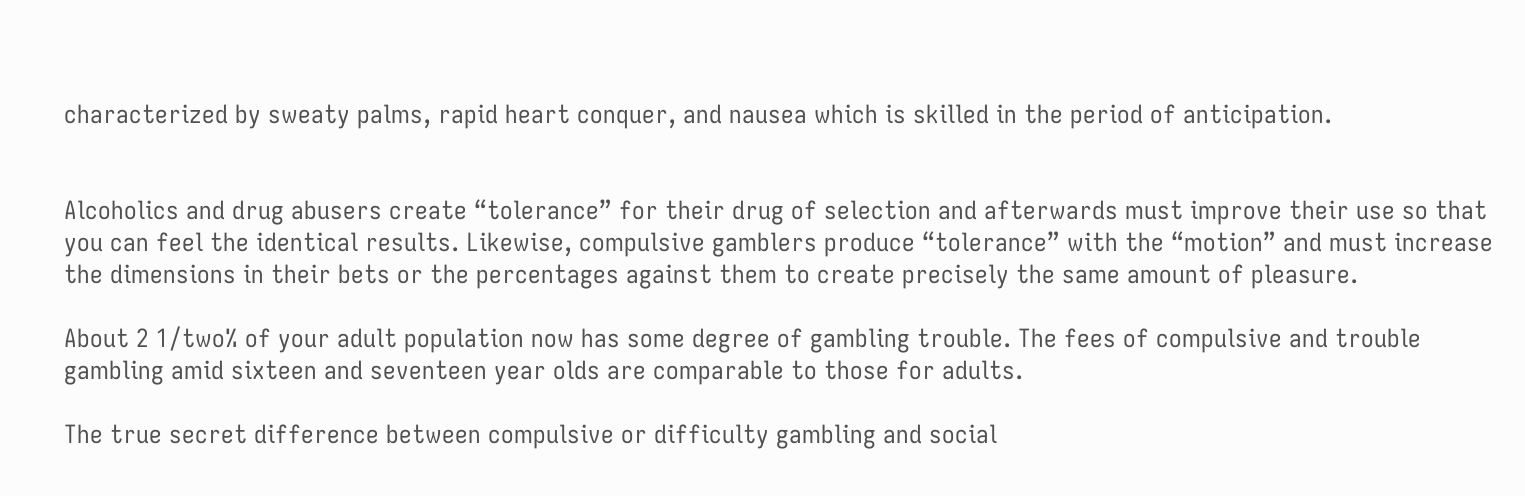characterized by sweaty palms, rapid heart conquer, and nausea which is skilled in the period of anticipation.


Alcoholics and drug abusers create “tolerance” for their drug of selection and afterwards must improve their use so that you can feel the identical results. Likewise, compulsive gamblers produce “tolerance” with the “motion” and must increase the dimensions in their bets or the percentages against them to create precisely the same amount of pleasure.

About 2 1/two% of your adult population now has some degree of gambling trouble. The fees of compulsive and trouble gambling amid sixteen and seventeen year olds are comparable to those for adults.

The true secret difference between compulsive or difficulty gambling and social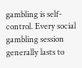gambling is self-control. Every social gambling session generally lasts to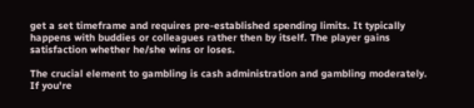get a set timeframe and requires pre-established spending limits. It typically happens with buddies or colleagues rather then by itself. The player gains satisfaction whether he/she wins or loses.

The crucial element to gambling is cash administration and gambling moderately. If you're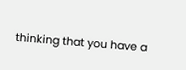thinking that you have a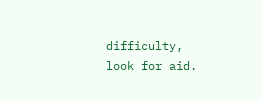difficulty, look for aid.